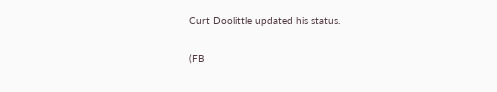Curt Doolittle updated his status.

(FB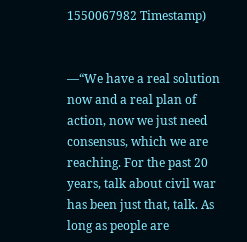1550067982 Timestamp)


—“We have a real solution now and a real plan of action, now we just need consensus, which we are reaching. For the past 20 years, talk about civil war has been just that, talk. As long as people are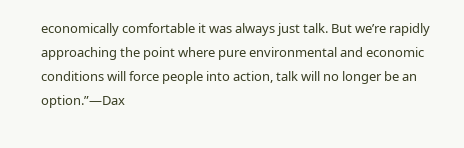economically comfortable it was always just talk. But we’re rapidly approaching the point where pure environmental and economic conditions will force people into action, talk will no longer be an option.”—Dax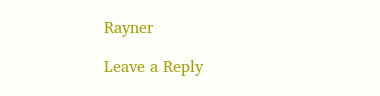Rayner

Leave a Reply